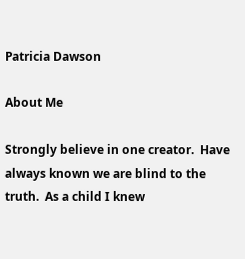Patricia Dawson

About Me

Strongly believe in one creator.  Have always known we are blind to the truth.  As a child I knew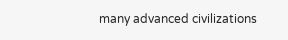many advanced civilizations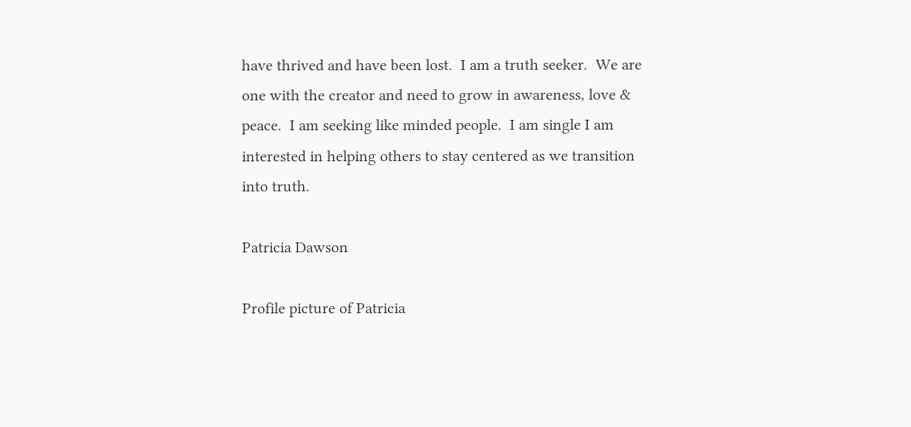have thrived and have been lost.  I am a truth seeker.  We are one with the creator and need to grow in awareness, love & peace.  I am seeking like minded people.  I am single I am interested in helping others to stay centered as we transition into truth.

Patricia Dawson

Profile picture of Patricia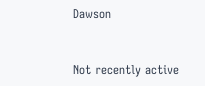Dawson


Not recently active